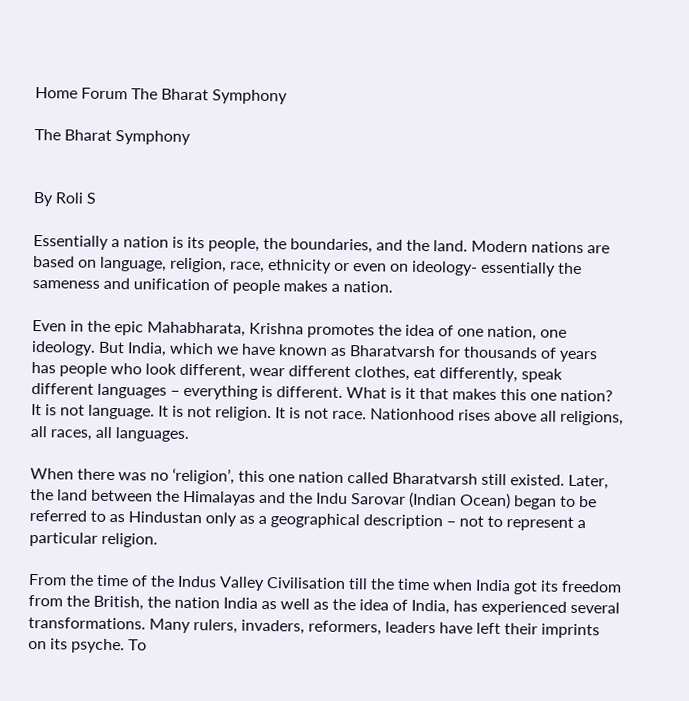Home Forum The Bharat Symphony

The Bharat Symphony


By Roli S

Essentially a nation is its people, the boundaries, and the land. Modern nations are based on language, religion, race, ethnicity or even on ideology- essentially the sameness and unification of people makes a nation.

Even in the epic Mahabharata, Krishna promotes the idea of one nation, one ideology. But India, which we have known as Bharatvarsh for thousands of years has people who look different, wear different clothes, eat differently, speak different languages – everything is different. What is it that makes this one nation? It is not language. It is not religion. It is not race. Nationhood rises above all religions, all races, all languages.

When there was no ‘religion’, this one nation called Bharatvarsh still existed. Later, the land between the Himalayas and the Indu Sarovar (Indian Ocean) began to be referred to as Hindustan only as a geographical description – not to represent a particular religion.

From the time of the Indus Valley Civilisation till the time when India got its freedom from the British, the nation India as well as the idea of India, has experienced several transformations. Many rulers, invaders, reformers, leaders have left their imprints on its psyche. To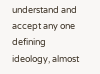understand and accept any one defining ideology, almost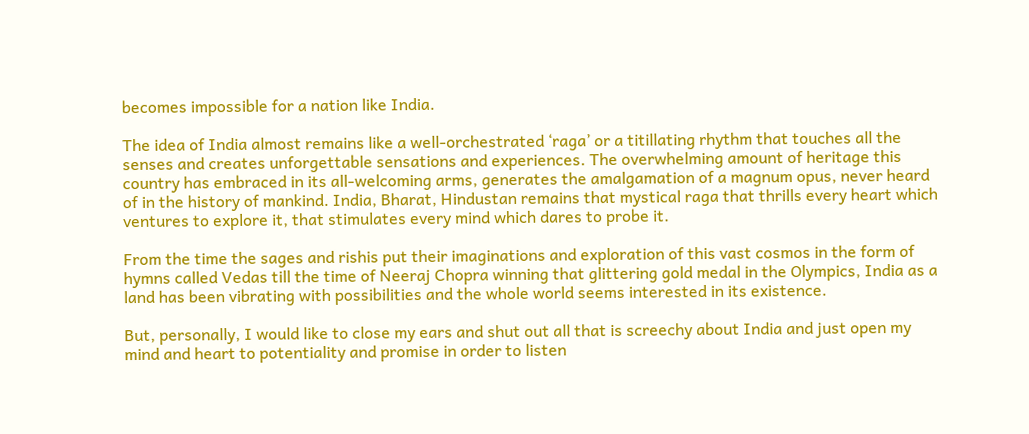becomes impossible for a nation like India.

The idea of India almost remains like a well-orchestrated ‘raga’ or a titillating rhythm that touches all the senses and creates unforgettable sensations and experiences. The overwhelming amount of heritage this country has embraced in its all-welcoming arms, generates the amalgamation of a magnum opus, never heard of in the history of mankind. India, Bharat, Hindustan remains that mystical raga that thrills every heart which ventures to explore it, that stimulates every mind which dares to probe it.

From the time the sages and rishis put their imaginations and exploration of this vast cosmos in the form of hymns called Vedas till the time of Neeraj Chopra winning that glittering gold medal in the Olympics, India as a land has been vibrating with possibilities and the whole world seems interested in its existence.

But, personally, I would like to close my ears and shut out all that is screechy about India and just open my mind and heart to potentiality and promise in order to listen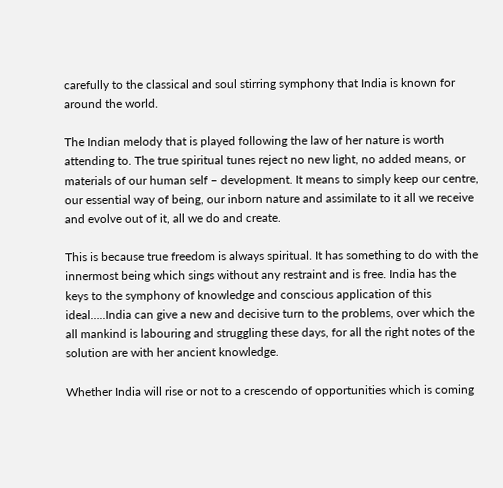carefully to the classical and soul stirring symphony that India is known for around the world.

The Indian melody that is played following the law of her nature is worth attending to. The true spiritual tunes reject no new light, no added means, or materials of our human self – development. It means to simply keep our centre, our essential way of being, our inborn nature and assimilate to it all we receive and evolve out of it, all we do and create.

This is because true freedom is always spiritual. It has something to do with the innermost being which sings without any restraint and is free. India has the keys to the symphony of knowledge and conscious application of this ideal…..India can give a new and decisive turn to the problems, over which the all mankind is labouring and struggling these days, for all the right notes of the solution are with her ancient knowledge.

Whether India will rise or not to a crescendo of opportunities which is coming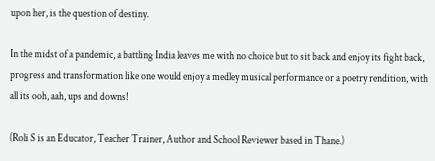upon her, is the question of destiny.

In the midst of a pandemic, a battling India leaves me with no choice but to sit back and enjoy its fight back, progress and transformation like one would enjoy a medley musical performance or a poetry rendition, with all its ooh, aah, ups and downs!

(Roli S is an Educator, Teacher Trainer, Author and School Reviewer based in Thane.)